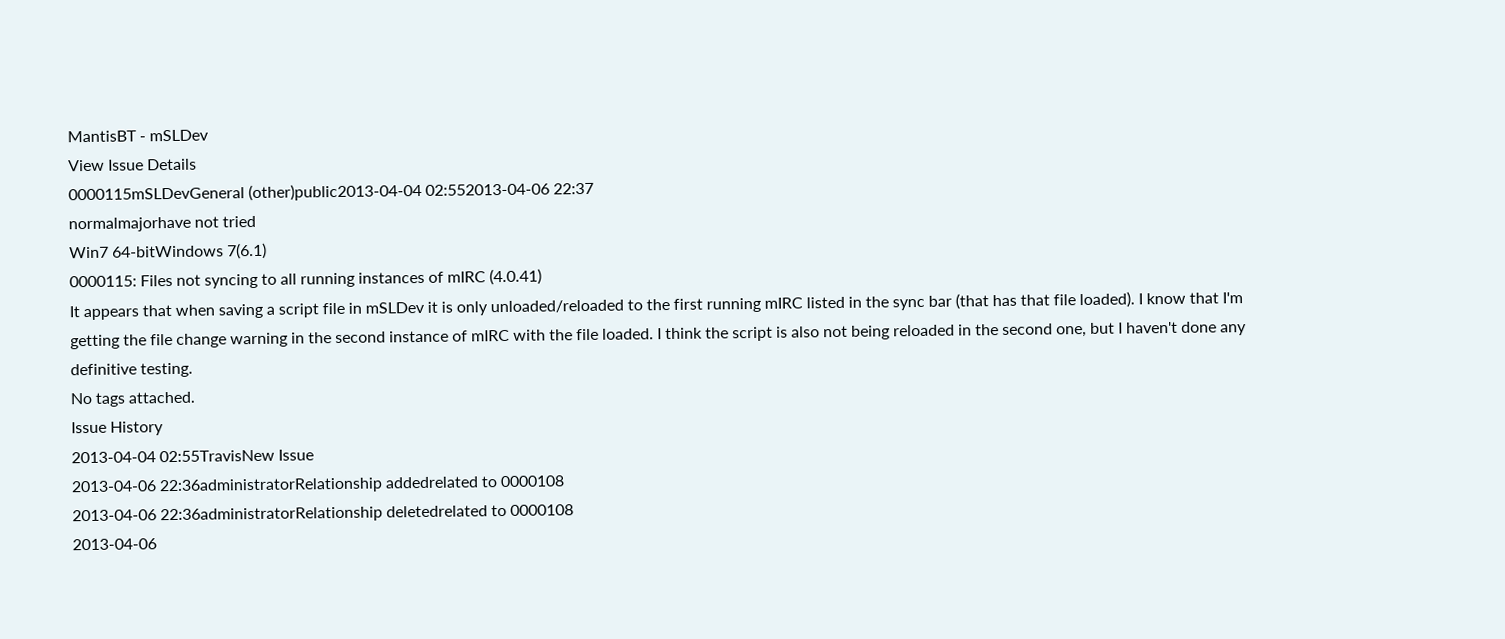MantisBT - mSLDev
View Issue Details
0000115mSLDevGeneral (other)public2013-04-04 02:552013-04-06 22:37
normalmajorhave not tried
Win7 64-bitWindows 7(6.1)
0000115: Files not syncing to all running instances of mIRC (4.0.41)
It appears that when saving a script file in mSLDev it is only unloaded/reloaded to the first running mIRC listed in the sync bar (that has that file loaded). I know that I'm getting the file change warning in the second instance of mIRC with the file loaded. I think the script is also not being reloaded in the second one, but I haven't done any definitive testing.
No tags attached.
Issue History
2013-04-04 02:55TravisNew Issue
2013-04-06 22:36administratorRelationship addedrelated to 0000108
2013-04-06 22:36administratorRelationship deletedrelated to 0000108
2013-04-06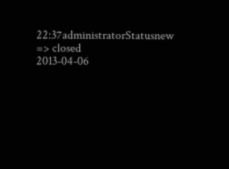22:37administratorStatusnew => closed
2013-04-06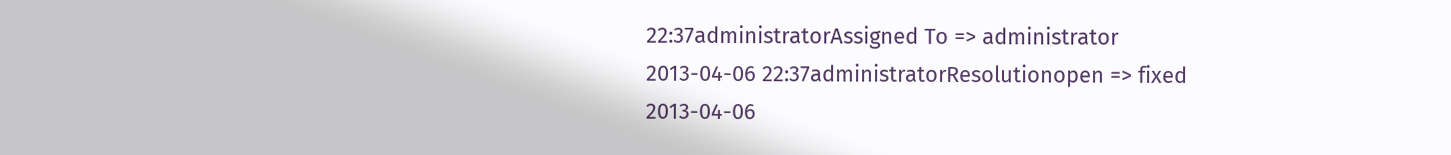22:37administratorAssigned To => administrator
2013-04-06 22:37administratorResolutionopen => fixed
2013-04-06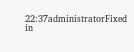22:37administratorFixed in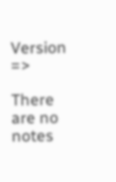Version =>

There are no notes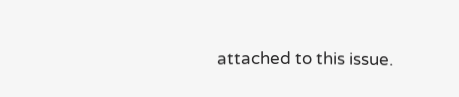attached to this issue.